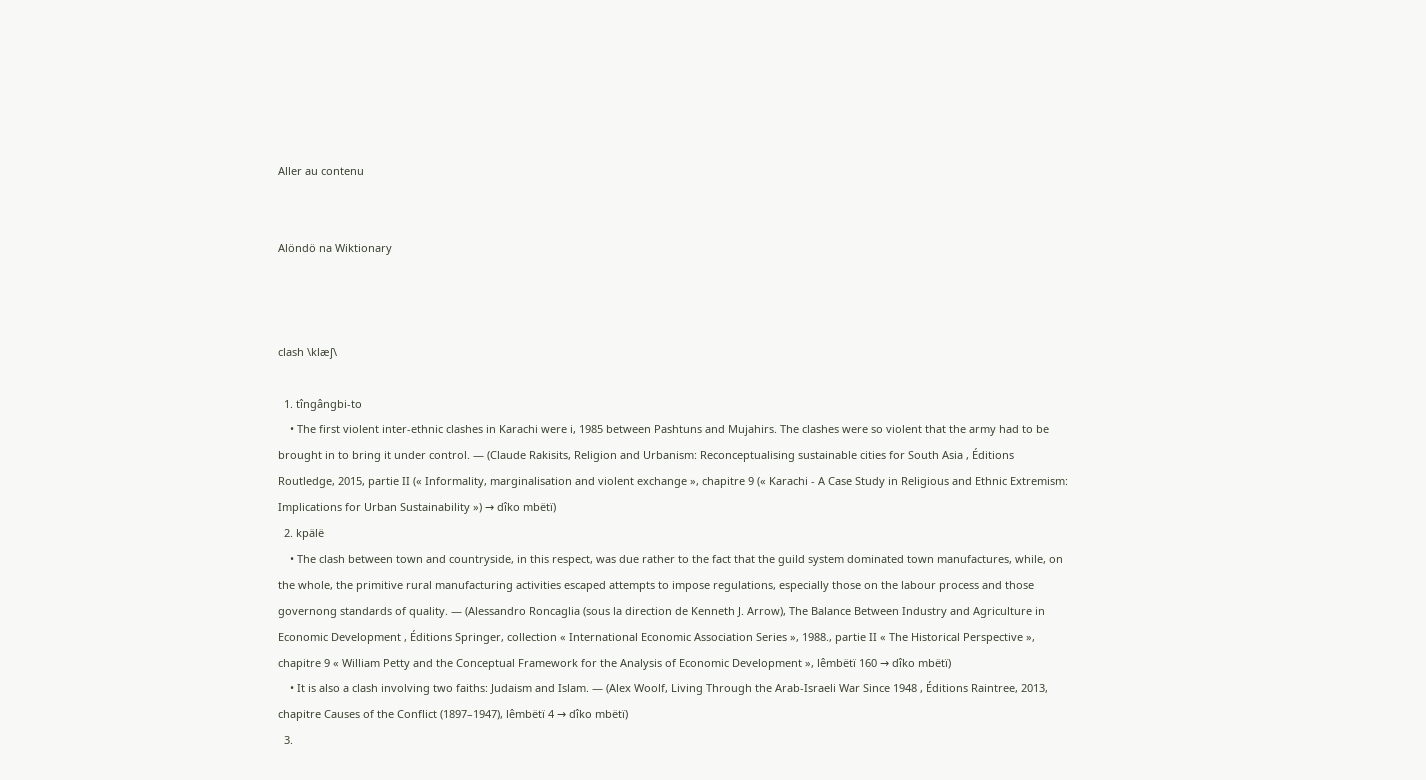Aller au contenu


Alöndö na Wiktionary



clash \klæʃ\

  1. tîngângbi-to
    • The first violent inter-ethnic clashes in Karachi were i, 1985 between Pashtuns and Mujahirs. The clashes were so violent that the army had to be brought in to bring it under control. — (Claude Rakisits, Religion and Urbanism: Reconceptualising sustainable cities for South Asia , Éditions Routledge, 2015, partie II (« Informality, marginalisation and violent exchange », chapitre 9 (« Karachi - A Case Study in Religious and Ethnic Extremism: Implications for Urban Sustainability ») → dîko mbëtï)
  2. kpälë
    • The clash between town and countryside, in this respect, was due rather to the fact that the guild system dominated town manufactures, while, on the whole, the primitive rural manufacturing activities escaped attempts to impose regulations, especially those on the labour process and those governong standards of quality. — (Alessandro Roncaglia (sous la direction de Kenneth J. Arrow), The Balance Between Industry and Agriculture in Economic Development , Éditions Springer, collection « International Economic Association Series », 1988., partie II « The Historical Perspective », chapitre 9 « William Petty and the Conceptual Framework for the Analysis of Economic Development », lêmbëtï 160 → dîko mbëtï)
    • It is also a clash involving two faiths: Judaism and Islam. — (Alex Woolf, Living Through the Arab-Israeli War Since 1948 , Éditions Raintree, 2013, chapitre Causes of the Conflict (1897–1947), lêmbëtï 4 → dîko mbëtï)
  3.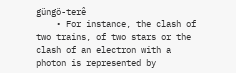güngö-terê
    • For instance, the clash of two trains, of two stars or the clash of an electron with a photon is represented by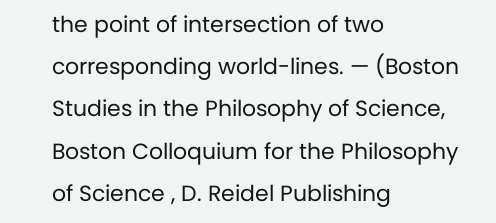the point of intersection of two corresponding world-lines. — (Boston Studies in the Philosophy of Science, Boston Colloquium for the Philosophy of Science , D. Reidel Publishing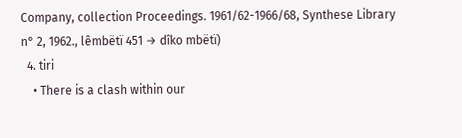Company, collection Proceedings. 1961/62-1966/68, Synthese Library n° 2, 1962., lêmbëtï 451 → dîko mbëtï)
  4. tiri
    • There is a clash within our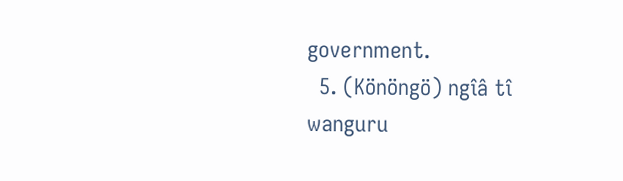government.
  5. (Könöngö) ngîâ tî wanguru